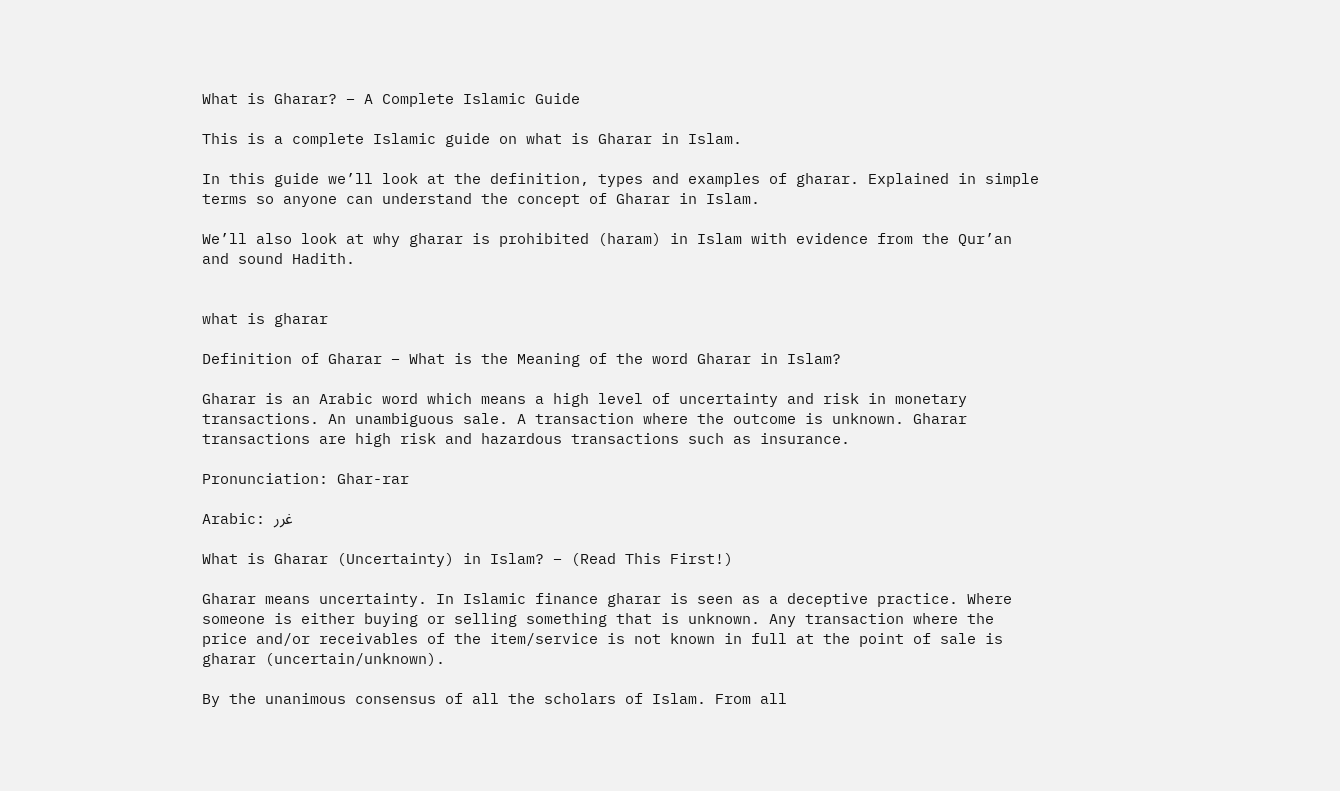What is Gharar? – A Complete Islamic Guide

This is a complete Islamic guide on what is Gharar in Islam.

In this guide we’ll look at the definition, types and examples of gharar. Explained in simple terms so anyone can understand the concept of Gharar in Islam.

We’ll also look at why gharar is prohibited (haram) in Islam with evidence from the Qur’an and sound Hadith.


what is gharar

Definition of Gharar – What is the Meaning of the word Gharar in Islam?

Gharar is an Arabic word which means a high level of uncertainty and risk in monetary transactions. An unambiguous sale. A transaction where the outcome is unknown. Gharar transactions are high risk and hazardous transactions such as insurance.

Pronunciation: Ghar-rar

Arabic: غرر

What is Gharar (Uncertainty) in Islam? – (Read This First!)

Gharar means uncertainty. In Islamic finance gharar is seen as a deceptive practice. Where someone is either buying or selling something that is unknown. Any transaction where the price and/or receivables of the item/service is not known in full at the point of sale is gharar (uncertain/unknown).

By the unanimous consensus of all the scholars of Islam. From all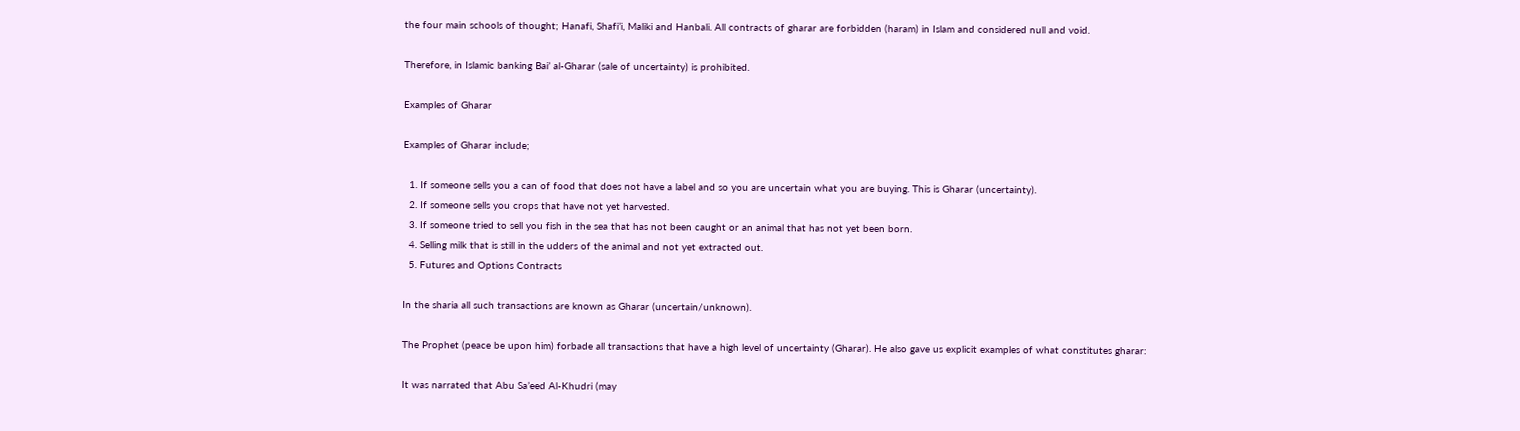the four main schools of thought; Hanafi, Shafi’i, Maliki and Hanbali. All contracts of gharar are forbidden (haram) in Islam and considered null and void.

Therefore, in Islamic banking Bai’ al-Gharar (sale of uncertainty) is prohibited.

Examples of Gharar

Examples of Gharar include;

  1. If someone sells you a can of food that does not have a label and so you are uncertain what you are buying. This is Gharar (uncertainty).
  2. If someone sells you crops that have not yet harvested.
  3. If someone tried to sell you fish in the sea that has not been caught or an animal that has not yet been born.
  4. Selling milk that is still in the udders of the animal and not yet extracted out.
  5. Futures and Options Contracts

In the sharia all such transactions are known as Gharar (uncertain/unknown).

The Prophet (peace be upon him) forbade all transactions that have a high level of uncertainty (Gharar). He also gave us explicit examples of what constitutes gharar:

It was narrated that Abu Sa’eed Al-Khudri (may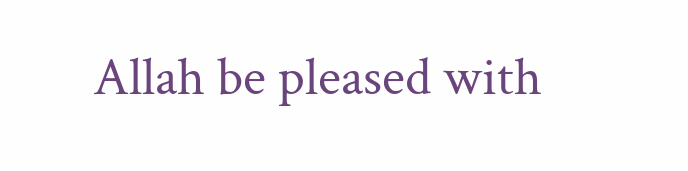Allah be pleased with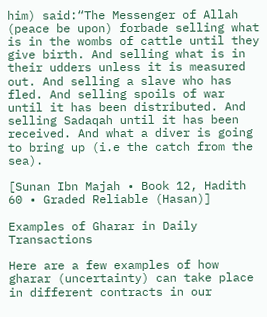him) said:“The Messenger of Allah (peace be upon) forbade selling what is in the wombs of cattle until they give birth. And selling what is in their udders unless it is measured out. And selling a slave who has fled. And selling spoils of war until it has been distributed. And selling Sadaqah until it has been received. And what a diver is going to bring up (i.e the catch from the sea).

[Sunan Ibn Majah • Book 12, Hadith 60 • Graded Reliable (Hasan)]

Examples of Gharar in Daily Transactions

Here are a few examples of how gharar (uncertainty) can take place in different contracts in our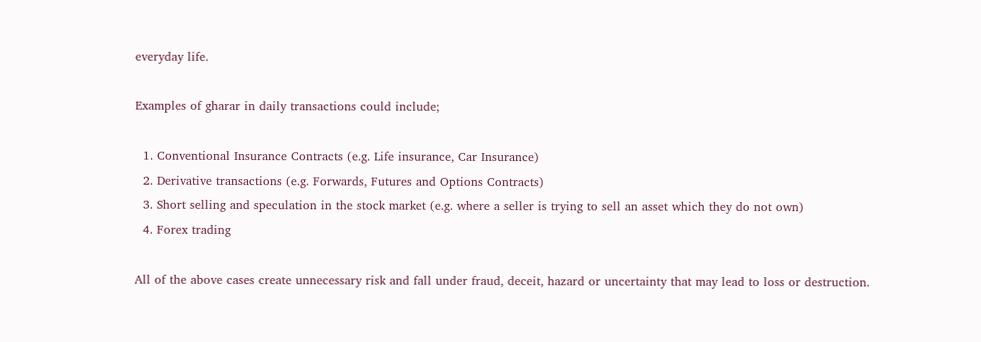everyday life.

Examples of gharar in daily transactions could include;

  1. Conventional Insurance Contracts (e.g. Life insurance, Car Insurance)
  2. Derivative transactions (e.g. Forwards, Futures and Options Contracts)
  3. Short selling and speculation in the stock market (e.g. where a seller is trying to sell an asset which they do not own)
  4. Forex trading

All of the above cases create unnecessary risk and fall under fraud, deceit, hazard or uncertainty that may lead to loss or destruction.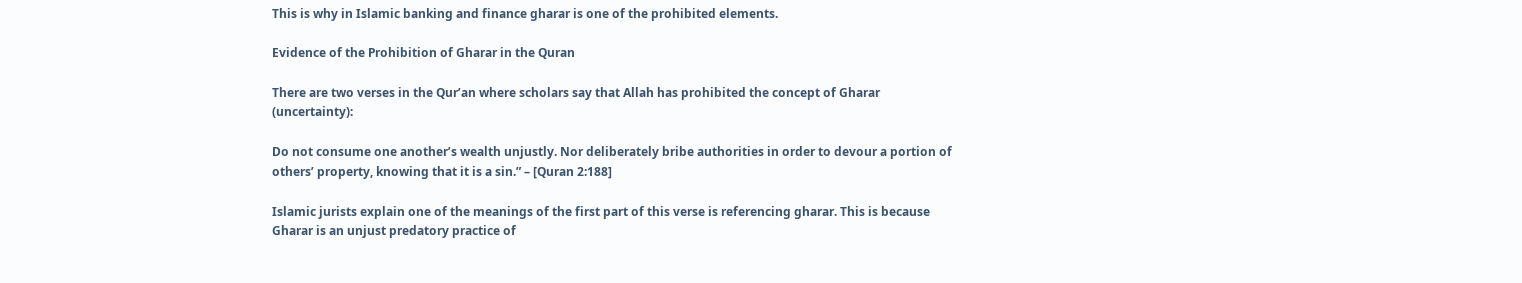This is why in Islamic banking and finance gharar is one of the prohibited elements.

Evidence of the Prohibition of Gharar in the Quran

There are two verses in the Qur’an where scholars say that Allah has prohibited the concept of Gharar (uncertainty):

Do not consume one another’s wealth unjustly. Nor deliberately bribe authorities in order to devour a portion of others’ property, knowing that it is a sin.” – [Quran 2:188]

Islamic jurists explain one of the meanings of the first part of this verse is referencing gharar. This is because Gharar is an unjust predatory practice of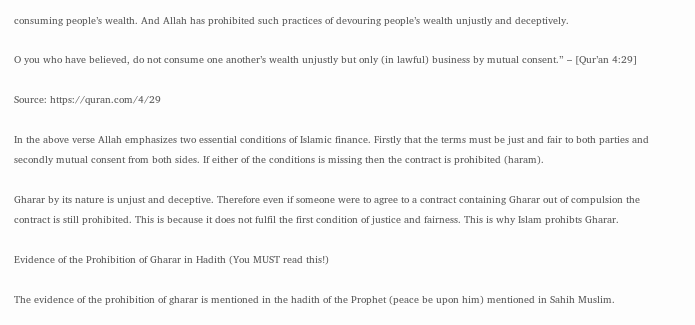consuming people’s wealth. And Allah has prohibited such practices of devouring people’s wealth unjustly and deceptively.

O you who have believed, do not consume one another’s wealth unjustly but only (in lawful) business by mutual consent.” – [Qur’an 4:29]

Source: https://quran.com/4/29

In the above verse Allah emphasizes two essential conditions of Islamic finance. Firstly that the terms must be just and fair to both parties and secondly mutual consent from both sides. If either of the conditions is missing then the contract is prohibited (haram).

Gharar by its nature is unjust and deceptive. Therefore even if someone were to agree to a contract containing Gharar out of compulsion the contract is still prohibited. This is because it does not fulfil the first condition of justice and fairness. This is why Islam prohibts Gharar.

Evidence of the Prohibition of Gharar in Hadith (You MUST read this!)

The evidence of the prohibition of gharar is mentioned in the hadith of the Prophet (peace be upon him) mentioned in Sahih Muslim.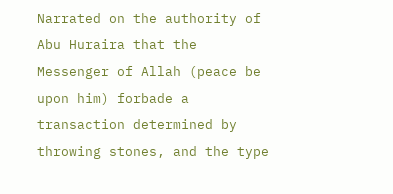Narrated on the authority of Abu Huraira that the Messenger of Allah (peace be upon him) forbade a transaction determined by throwing stones, and the type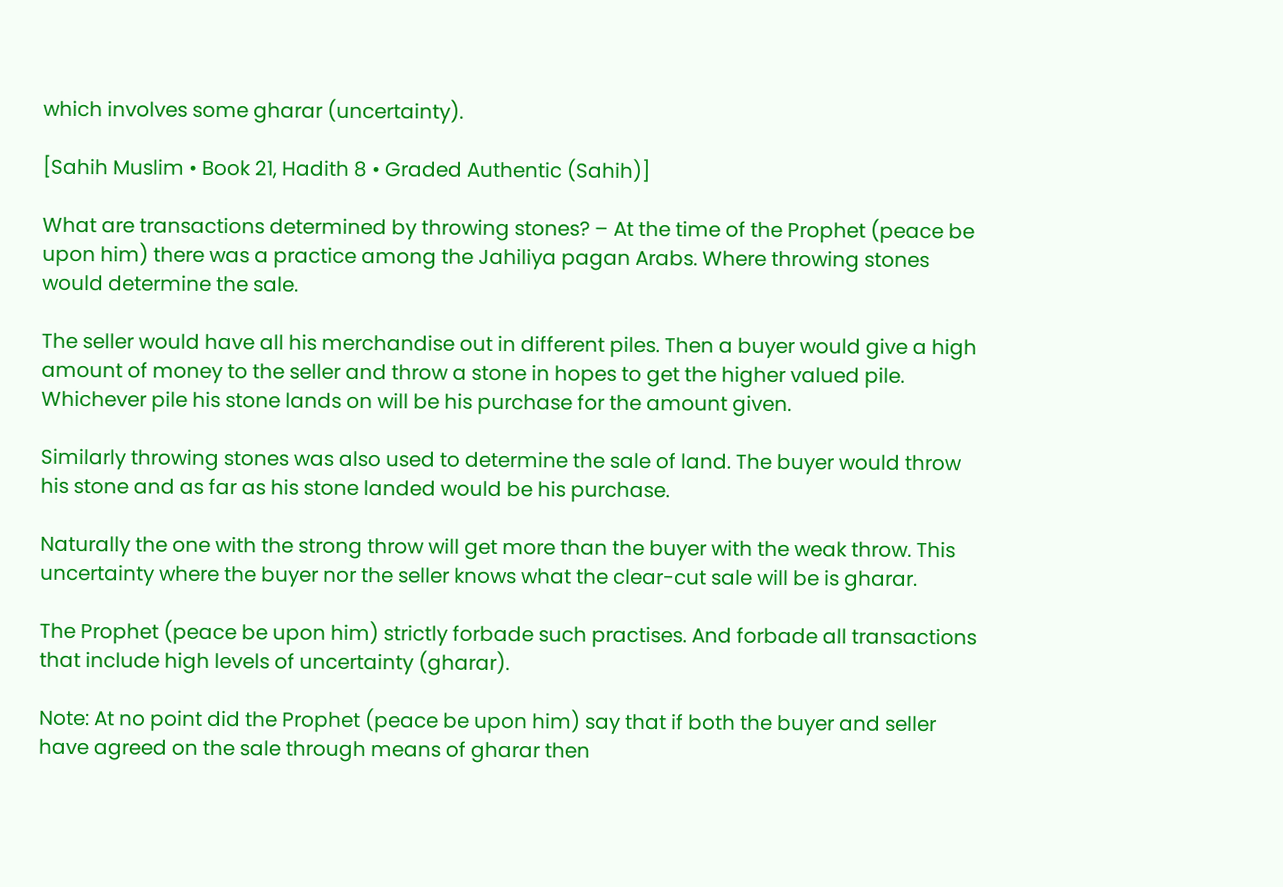which involves some gharar (uncertainty).

[Sahih Muslim • Book 21, Hadith 8 • Graded Authentic (Sahih)]

What are transactions determined by throwing stones? – At the time of the Prophet (peace be upon him) there was a practice among the Jahiliya pagan Arabs. Where throwing stones would determine the sale.

The seller would have all his merchandise out in different piles. Then a buyer would give a high amount of money to the seller and throw a stone in hopes to get the higher valued pile. Whichever pile his stone lands on will be his purchase for the amount given.

Similarly throwing stones was also used to determine the sale of land. The buyer would throw his stone and as far as his stone landed would be his purchase.

Naturally the one with the strong throw will get more than the buyer with the weak throw. This uncertainty where the buyer nor the seller knows what the clear-cut sale will be is gharar.

The Prophet (peace be upon him) strictly forbade such practises. And forbade all transactions that include high levels of uncertainty (gharar).

Note: At no point did the Prophet (peace be upon him) say that if both the buyer and seller have agreed on the sale through means of gharar then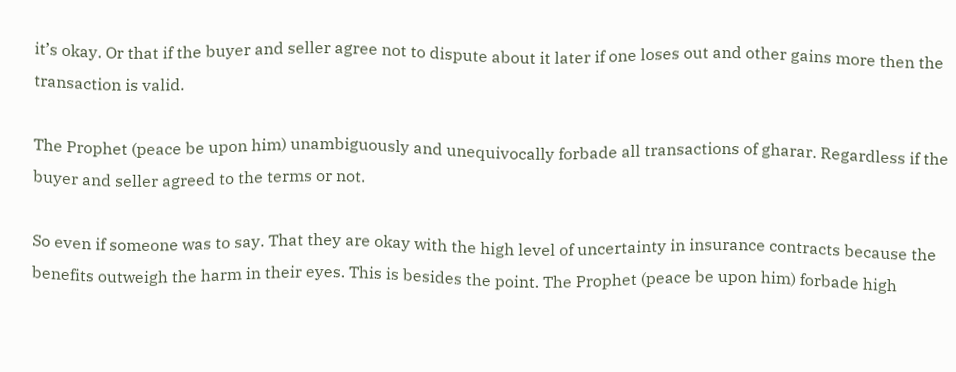it’s okay. Or that if the buyer and seller agree not to dispute about it later if one loses out and other gains more then the transaction is valid.

The Prophet (peace be upon him) unambiguously and unequivocally forbade all transactions of gharar. Regardless if the buyer and seller agreed to the terms or not.

So even if someone was to say. That they are okay with the high level of uncertainty in insurance contracts because the benefits outweigh the harm in their eyes. This is besides the point. The Prophet (peace be upon him) forbade high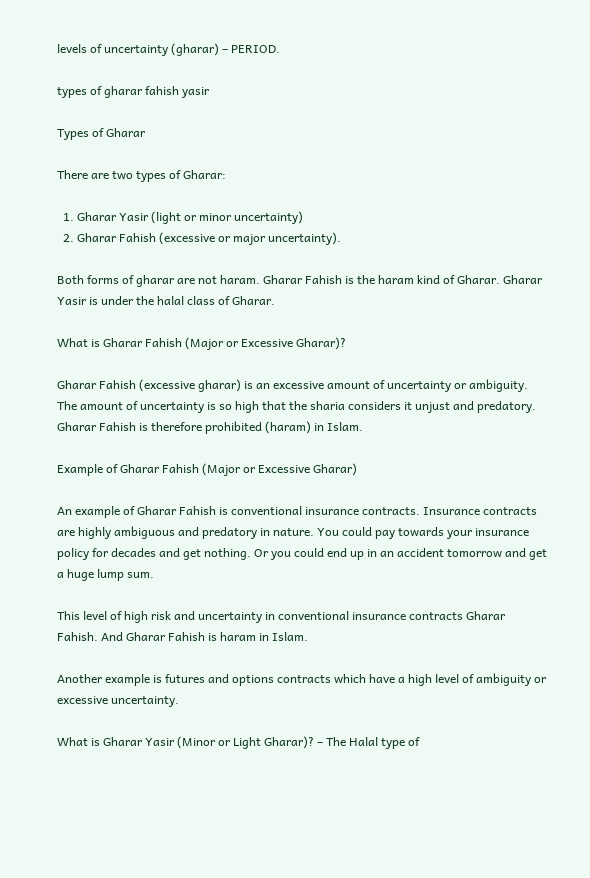levels of uncertainty (gharar) – PERIOD.

types of gharar fahish yasir

Types of Gharar

There are two types of Gharar:

  1. Gharar Yasir (light or minor uncertainty)
  2. Gharar Fahish (excessive or major uncertainty).

Both forms of gharar are not haram. Gharar Fahish is the haram kind of Gharar. Gharar Yasir is under the halal class of Gharar.

What is Gharar Fahish (Major or Excessive Gharar)?

Gharar Fahish (excessive gharar) is an excessive amount of uncertainty or ambiguity. The amount of uncertainty is so high that the sharia considers it unjust and predatory. Gharar Fahish is therefore prohibited (haram) in Islam.

Example of Gharar Fahish (Major or Excessive Gharar)

An example of Gharar Fahish is conventional insurance contracts. Insurance contracts are highly ambiguous and predatory in nature. You could pay towards your insurance policy for decades and get nothing. Or you could end up in an accident tomorrow and get a huge lump sum.

This level of high risk and uncertainty in conventional insurance contracts Gharar Fahish. And Gharar Fahish is haram in Islam.

Another example is futures and options contracts which have a high level of ambiguity or excessive uncertainty.

What is Gharar Yasir (Minor or Light Gharar)? – The Halal type of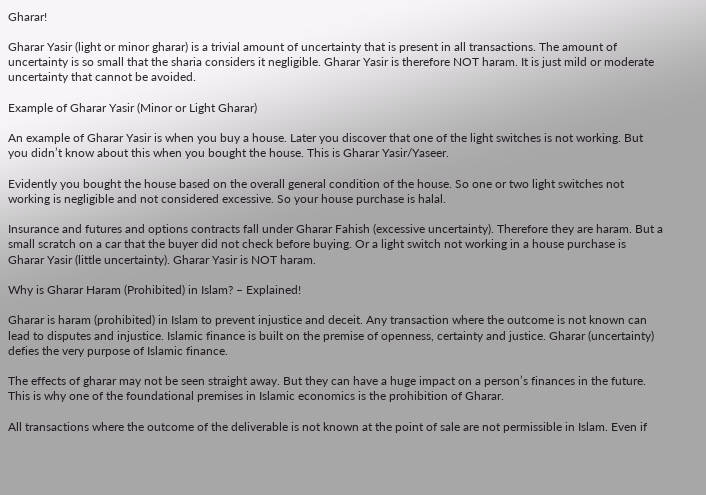Gharar!

Gharar Yasir (light or minor gharar) is a trivial amount of uncertainty that is present in all transactions. The amount of uncertainty is so small that the sharia considers it negligible. Gharar Yasir is therefore NOT haram. It is just mild or moderate uncertainty that cannot be avoided.

Example of Gharar Yasir (Minor or Light Gharar)

An example of Gharar Yasir is when you buy a house. Later you discover that one of the light switches is not working. But you didn’t know about this when you bought the house. This is Gharar Yasir/Yaseer.

Evidently you bought the house based on the overall general condition of the house. So one or two light switches not working is negligible and not considered excessive. So your house purchase is halal.

Insurance and futures and options contracts fall under Gharar Fahish (excessive uncertainty). Therefore they are haram. But a small scratch on a car that the buyer did not check before buying. Or a light switch not working in a house purchase is Gharar Yasir (little uncertainty). Gharar Yasir is NOT haram.

Why is Gharar Haram (Prohibited) in Islam? – Explained!

Gharar is haram (prohibited) in Islam to prevent injustice and deceit. Any transaction where the outcome is not known can lead to disputes and injustice. Islamic finance is built on the premise of openness, certainty and justice. Gharar (uncertainty) defies the very purpose of Islamic finance.

The effects of gharar may not be seen straight away. But they can have a huge impact on a person’s finances in the future. This is why one of the foundational premises in Islamic economics is the prohibition of Gharar.

All transactions where the outcome of the deliverable is not known at the point of sale are not permissible in Islam. Even if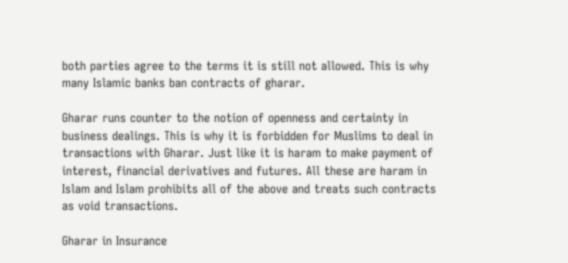both parties agree to the terms it is still not allowed. This is why many Islamic banks ban contracts of gharar.

Gharar runs counter to the notion of openness and certainty in business dealings. This is why it is forbidden for Muslims to deal in transactions with Gharar. Just like it is haram to make payment of interest, financial derivatives and futures. All these are haram in Islam and Islam prohibits all of the above and treats such contracts as void transactions.

Gharar in Insurance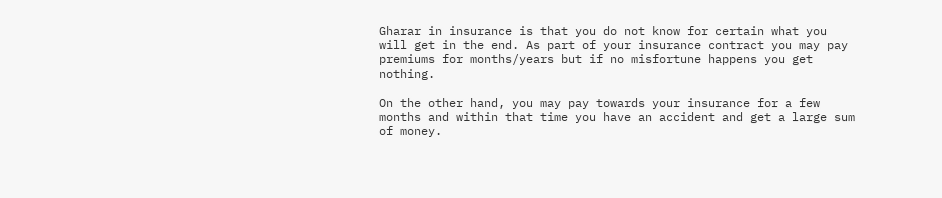Gharar in insurance is that you do not know for certain what you will get in the end. As part of your insurance contract you may pay premiums for months/years but if no misfortune happens you get nothing.

On the other hand, you may pay towards your insurance for a few months and within that time you have an accident and get a large sum of money.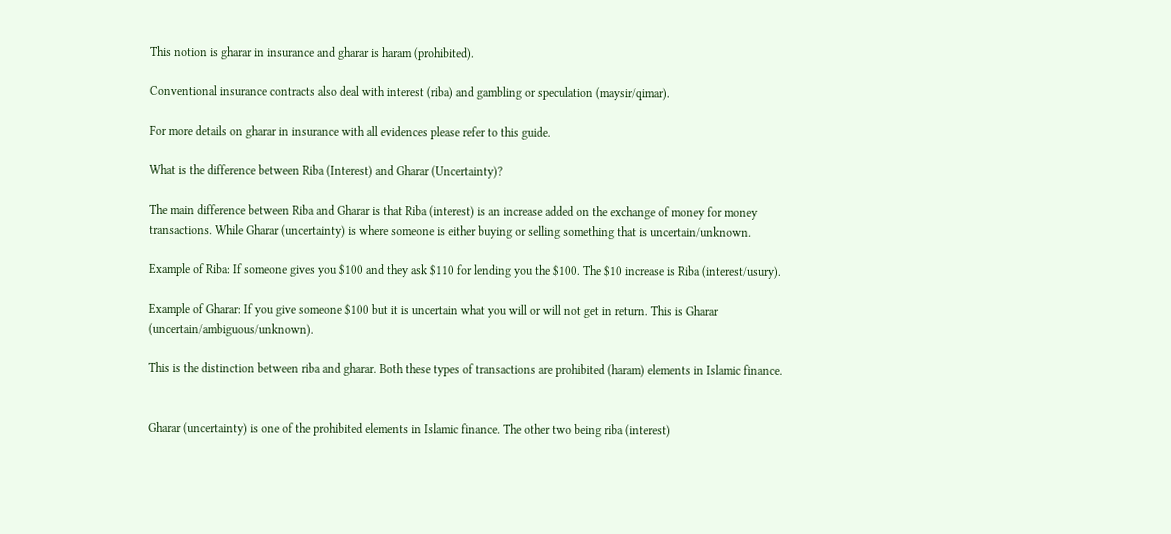This notion is gharar in insurance and gharar is haram (prohibited).

Conventional insurance contracts also deal with interest (riba) and gambling or speculation (maysir/qimar).

For more details on gharar in insurance with all evidences please refer to this guide.

What is the difference between Riba (Interest) and Gharar (Uncertainty)?

The main difference between Riba and Gharar is that Riba (interest) is an increase added on the exchange of money for money transactions. While Gharar (uncertainty) is where someone is either buying or selling something that is uncertain/unknown.

Example of Riba: If someone gives you $100 and they ask $110 for lending you the $100. The $10 increase is Riba (interest/usury).

Example of Gharar: If you give someone $100 but it is uncertain what you will or will not get in return. This is Gharar (uncertain/ambiguous/unknown).

This is the distinction between riba and gharar. Both these types of transactions are prohibited (haram) elements in Islamic finance.


Gharar (uncertainty) is one of the prohibited elements in Islamic finance. The other two being riba (interest)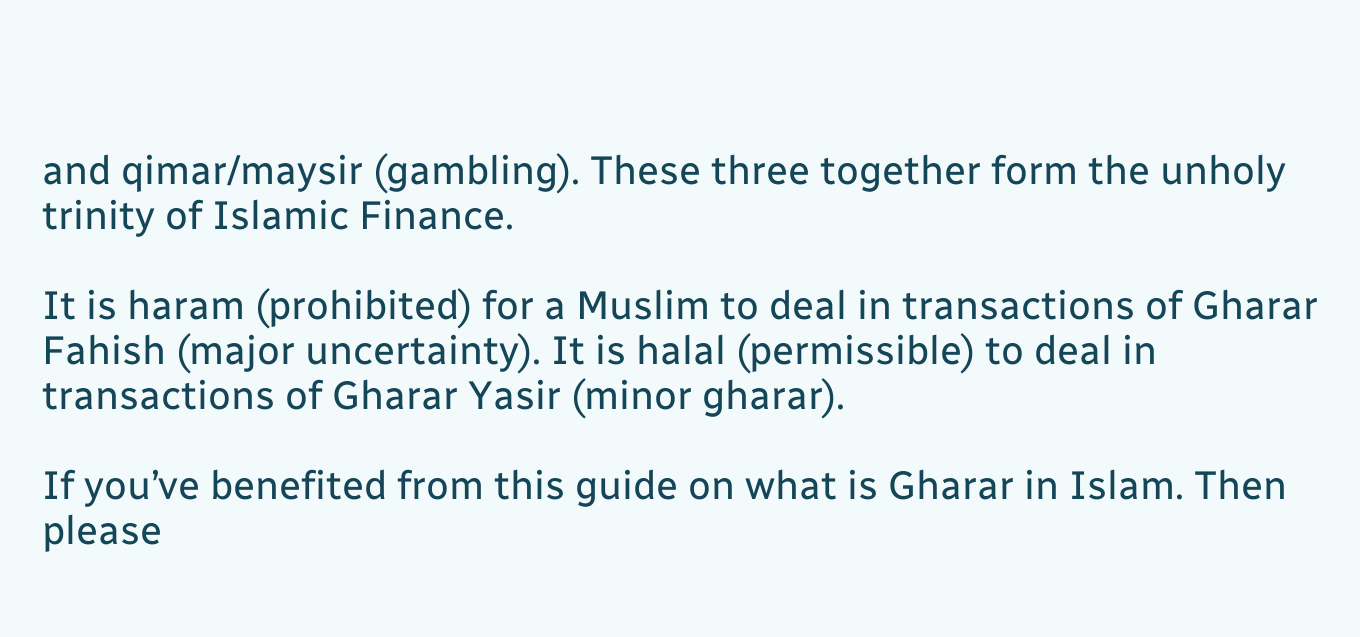and qimar/maysir (gambling). These three together form the unholy trinity of Islamic Finance.

It is haram (prohibited) for a Muslim to deal in transactions of Gharar Fahish (major uncertainty). It is halal (permissible) to deal in transactions of Gharar Yasir (minor gharar).

If you’ve benefited from this guide on what is Gharar in Islam. Then please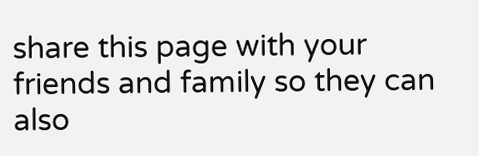share this page with your friends and family so they can also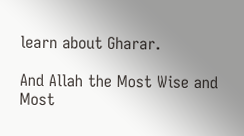learn about Gharar.

And Allah the Most Wise and Most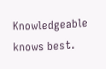Knowledgeable knows best.